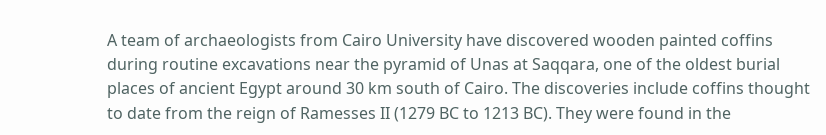A team of archaeologists from Cairo University have discovered wooden painted coffins during routine excavations near the pyramid of Unas at Saqqara, one of the oldest burial places of ancient Egypt around 30 km south of Cairo. The discoveries include coffins thought to date from the reign of Ramesses II (1279 BC to 1213 BC). They were found in the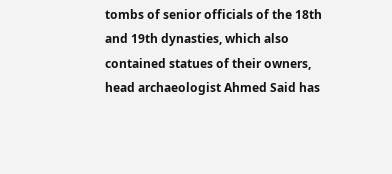tombs of senior officials of the 18th and 19th dynasties, which also contained statues of their owners, head archaeologist Ahmed Said has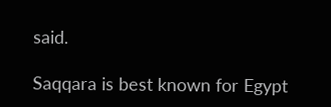said.

Saqqara is best known for Egypt